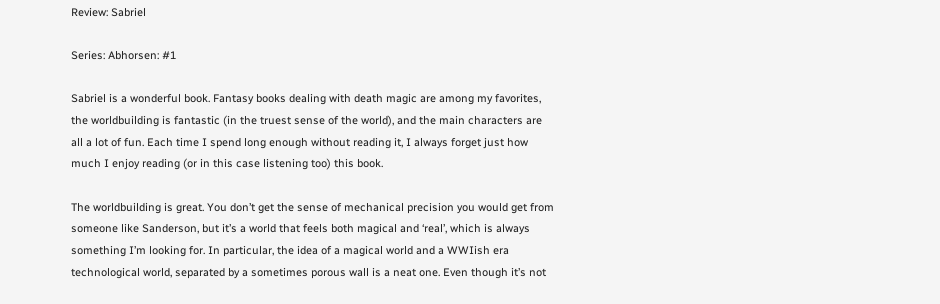Review: Sabriel

Series: Abhorsen: #1

Sabriel is a wonderful book. Fantasy books dealing with death magic are among my favorites, the worldbuilding is fantastic (in the truest sense of the world), and the main characters are all a lot of fun. Each time I spend long enough without reading it, I always forget just how much I enjoy reading (or in this case listening too) this book.

The worldbuilding is great. You don’t get the sense of mechanical precision you would get from someone like Sanderson, but it’s a world that feels both magical and ‘real’, which is always something I’m looking for. In particular, the idea of a magical world and a WWIish era technological world, separated by a sometimes porous wall is a neat one. Even though it’s not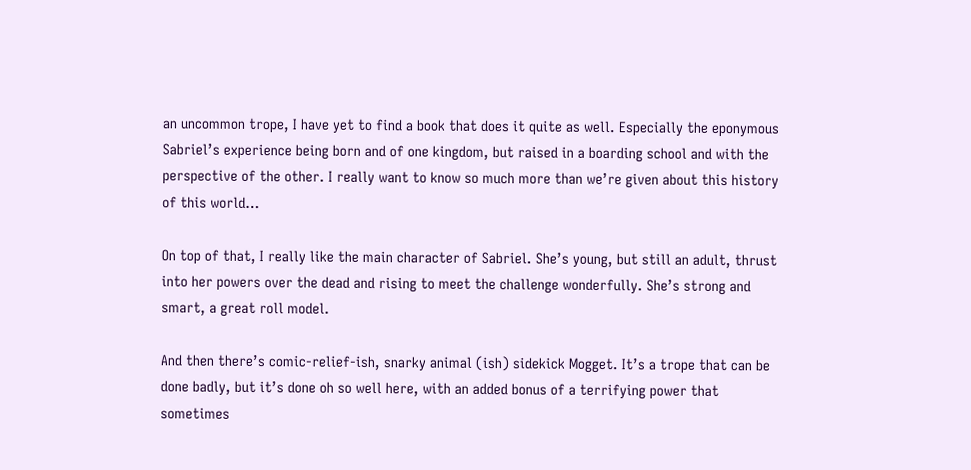an uncommon trope, I have yet to find a book that does it quite as well. Especially the eponymous Sabriel’s experience being born and of one kingdom, but raised in a boarding school and with the perspective of the other. I really want to know so much more than we’re given about this history of this world…

On top of that, I really like the main character of Sabriel. She’s young, but still an adult, thrust into her powers over the dead and rising to meet the challenge wonderfully. She’s strong and smart, a great roll model.

And then there’s comic-relief-ish, snarky animal (ish) sidekick Mogget. It’s a trope that can be done badly, but it’s done oh so well here, with an added bonus of a terrifying power that sometimes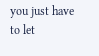you just have to let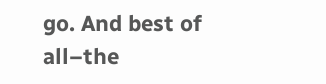go. And best of all–the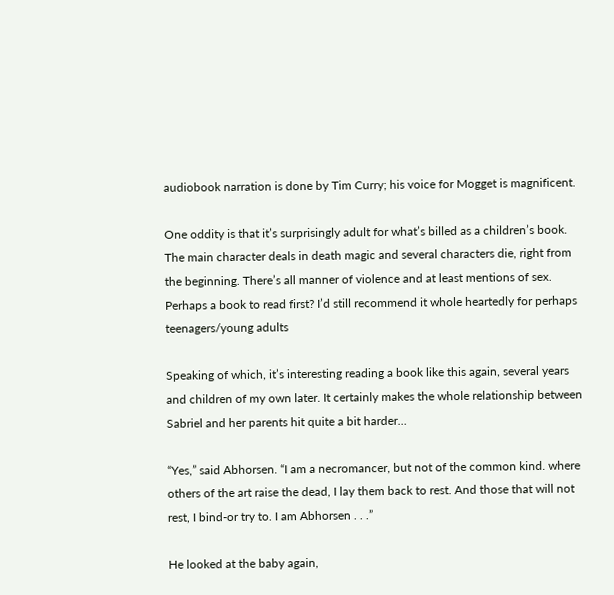audiobook narration is done by Tim Curry; his voice for Mogget is magnificent.

One oddity is that it’s surprisingly adult for what’s billed as a children’s book. The main character deals in death magic and several characters die, right from the beginning. There’s all manner of violence and at least mentions of sex. Perhaps a book to read first? I’d still recommend it whole heartedly for perhaps teenagers/young adults

Speaking of which, it’s interesting reading a book like this again, several years and children of my own later. It certainly makes the whole relationship between Sabriel and her parents hit quite a bit harder…

“Yes,” said Abhorsen. “I am a necromancer, but not of the common kind. where others of the art raise the dead, I lay them back to rest. And those that will not rest, I bind-or try to. I am Abhorsen . . .”

He looked at the baby again,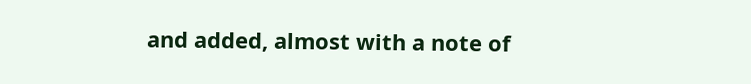and added, almost with a note of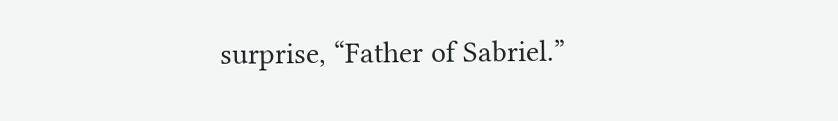surprise, “Father of Sabriel.”